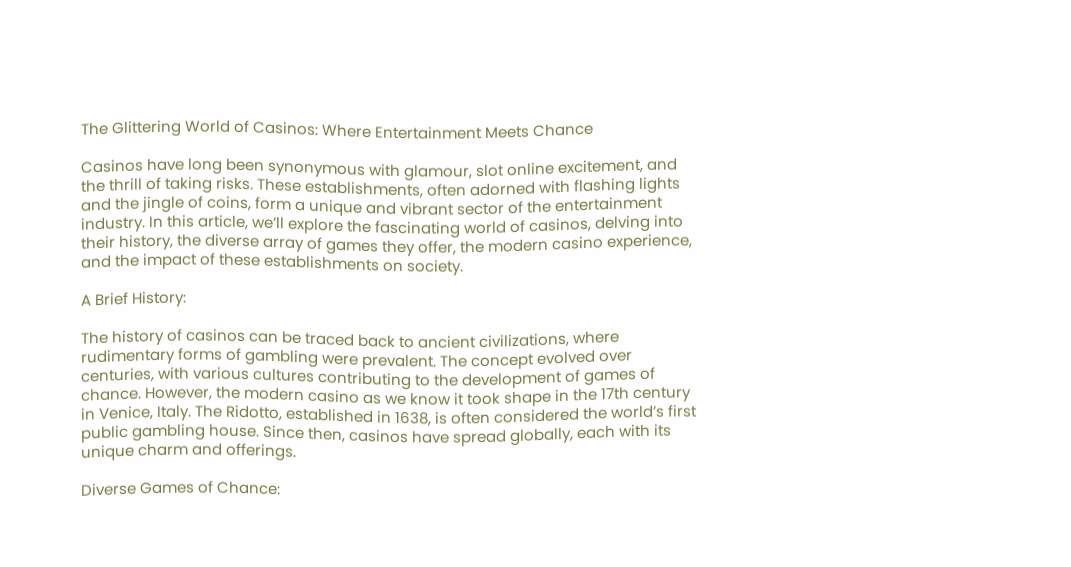The Glittering World of Casinos: Where Entertainment Meets Chance

Casinos have long been synonymous with glamour, slot online excitement, and the thrill of taking risks. These establishments, often adorned with flashing lights and the jingle of coins, form a unique and vibrant sector of the entertainment industry. In this article, we’ll explore the fascinating world of casinos, delving into their history, the diverse array of games they offer, the modern casino experience, and the impact of these establishments on society.

A Brief History:

The history of casinos can be traced back to ancient civilizations, where rudimentary forms of gambling were prevalent. The concept evolved over centuries, with various cultures contributing to the development of games of chance. However, the modern casino as we know it took shape in the 17th century in Venice, Italy. The Ridotto, established in 1638, is often considered the world’s first public gambling house. Since then, casinos have spread globally, each with its unique charm and offerings.

Diverse Games of Chance: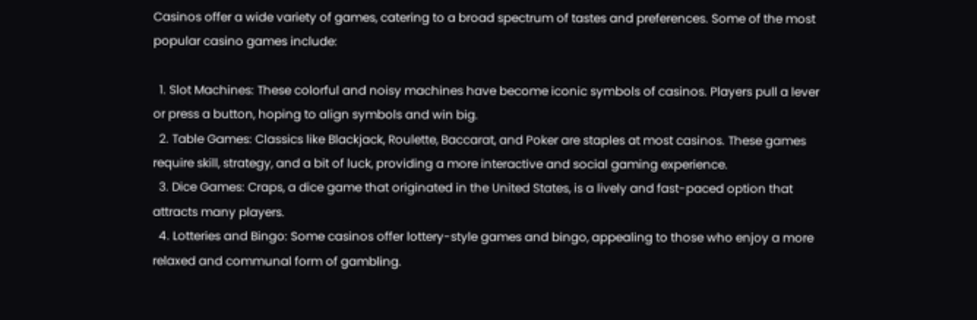Casinos offer a wide variety of games, catering to a broad spectrum of tastes and preferences. Some of the most popular casino games include:

  1. Slot Machines: These colorful and noisy machines have become iconic symbols of casinos. Players pull a lever or press a button, hoping to align symbols and win big.
  2. Table Games: Classics like Blackjack, Roulette, Baccarat, and Poker are staples at most casinos. These games require skill, strategy, and a bit of luck, providing a more interactive and social gaming experience.
  3. Dice Games: Craps, a dice game that originated in the United States, is a lively and fast-paced option that attracts many players.
  4. Lotteries and Bingo: Some casinos offer lottery-style games and bingo, appealing to those who enjoy a more relaxed and communal form of gambling.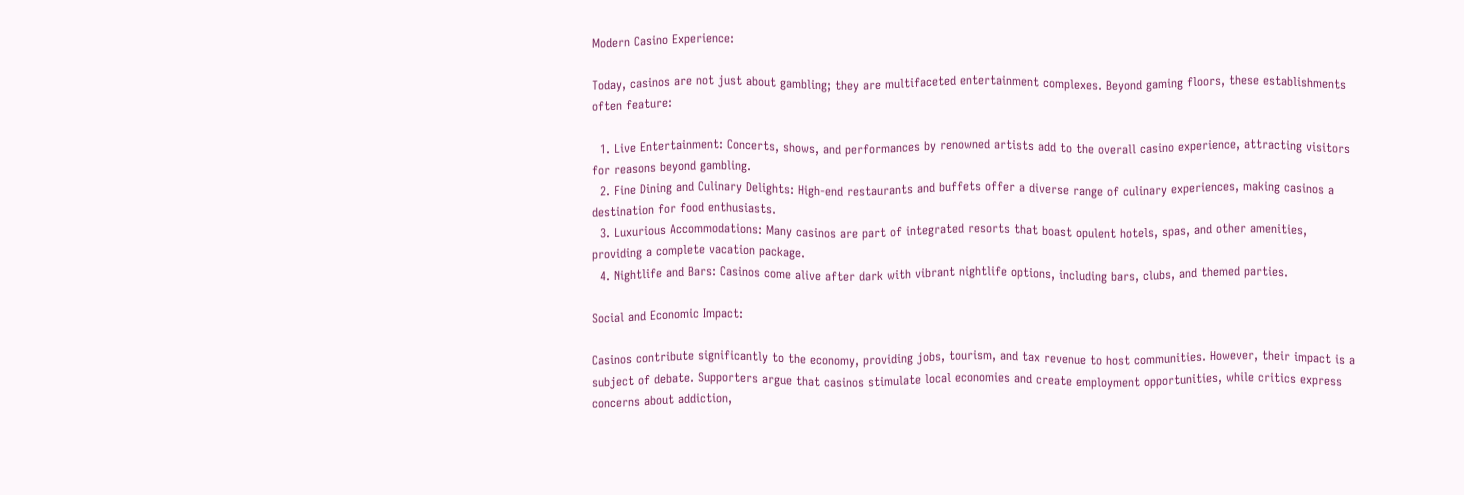Modern Casino Experience:

Today, casinos are not just about gambling; they are multifaceted entertainment complexes. Beyond gaming floors, these establishments often feature:

  1. Live Entertainment: Concerts, shows, and performances by renowned artists add to the overall casino experience, attracting visitors for reasons beyond gambling.
  2. Fine Dining and Culinary Delights: High-end restaurants and buffets offer a diverse range of culinary experiences, making casinos a destination for food enthusiasts.
  3. Luxurious Accommodations: Many casinos are part of integrated resorts that boast opulent hotels, spas, and other amenities, providing a complete vacation package.
  4. Nightlife and Bars: Casinos come alive after dark with vibrant nightlife options, including bars, clubs, and themed parties.

Social and Economic Impact:

Casinos contribute significantly to the economy, providing jobs, tourism, and tax revenue to host communities. However, their impact is a subject of debate. Supporters argue that casinos stimulate local economies and create employment opportunities, while critics express concerns about addiction,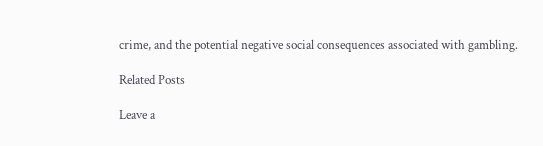crime, and the potential negative social consequences associated with gambling.

Related Posts

Leave a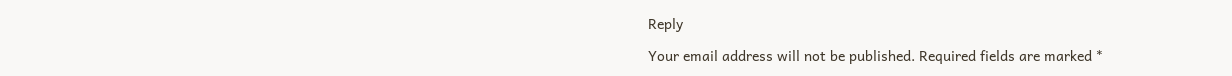Reply

Your email address will not be published. Required fields are marked *